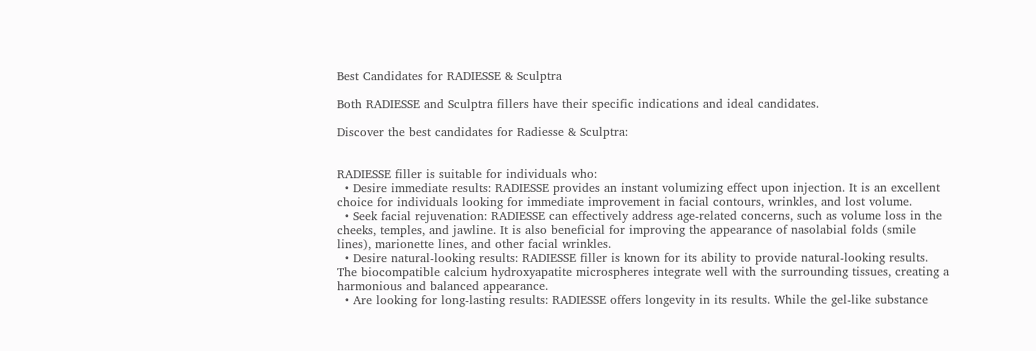Best Candidates for RADIESSE & Sculptra

Both RADIESSE and Sculptra fillers have their specific indications and ideal candidates.

Discover the best candidates for Radiesse & Sculptra:


RADIESSE filler is suitable for individuals who:
  • Desire immediate results: RADIESSE provides an instant volumizing effect upon injection. It is an excellent choice for individuals looking for immediate improvement in facial contours, wrinkles, and lost volume.
  • Seek facial rejuvenation: RADIESSE can effectively address age-related concerns, such as volume loss in the cheeks, temples, and jawline. It is also beneficial for improving the appearance of nasolabial folds (smile lines), marionette lines, and other facial wrinkles.
  • Desire natural-looking results: RADIESSE filler is known for its ability to provide natural-looking results. The biocompatible calcium hydroxyapatite microspheres integrate well with the surrounding tissues, creating a harmonious and balanced appearance.
  • Are looking for long-lasting results: RADIESSE offers longevity in its results. While the gel-like substance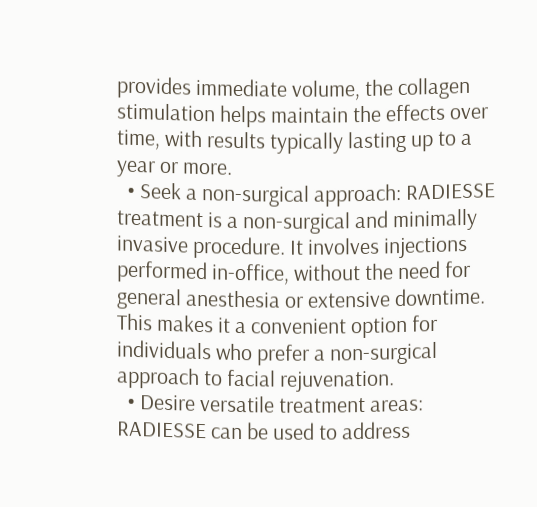provides immediate volume, the collagen stimulation helps maintain the effects over time, with results typically lasting up to a year or more.
  • Seek a non-surgical approach: RADIESSE treatment is a non-surgical and minimally invasive procedure. It involves injections performed in-office, without the need for general anesthesia or extensive downtime. This makes it a convenient option for individuals who prefer a non-surgical approach to facial rejuvenation.
  • Desire versatile treatment areas: RADIESSE can be used to address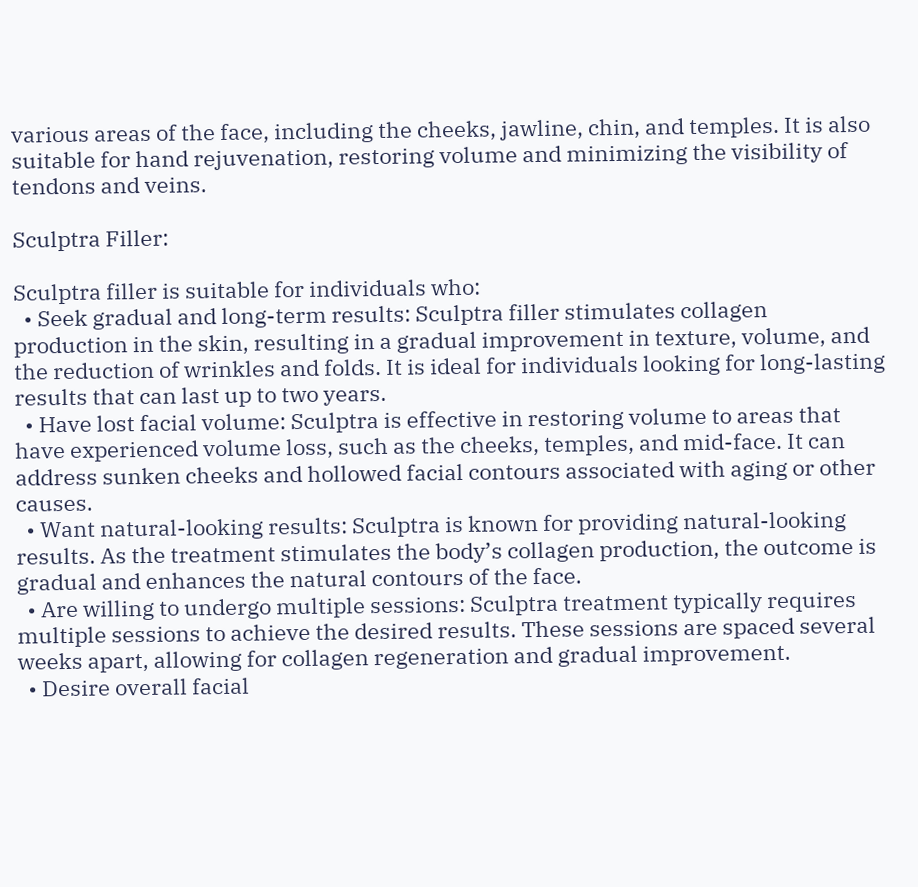various areas of the face, including the cheeks, jawline, chin, and temples. It is also suitable for hand rejuvenation, restoring volume and minimizing the visibility of tendons and veins.

Sculptra Filler:

Sculptra filler is suitable for individuals who:
  • Seek gradual and long-term results: Sculptra filler stimulates collagen production in the skin, resulting in a gradual improvement in texture, volume, and the reduction of wrinkles and folds. It is ideal for individuals looking for long-lasting results that can last up to two years.
  • Have lost facial volume: Sculptra is effective in restoring volume to areas that have experienced volume loss, such as the cheeks, temples, and mid-face. It can address sunken cheeks and hollowed facial contours associated with aging or other causes.
  • Want natural-looking results: Sculptra is known for providing natural-looking results. As the treatment stimulates the body’s collagen production, the outcome is gradual and enhances the natural contours of the face.
  • Are willing to undergo multiple sessions: Sculptra treatment typically requires multiple sessions to achieve the desired results. These sessions are spaced several weeks apart, allowing for collagen regeneration and gradual improvement.
  • Desire overall facial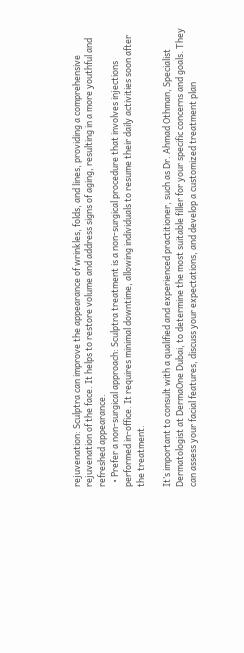rejuvenation: Sculptra can improve the appearance of wrinkles, folds, and lines, providing a comprehensive rejuvenation of the face. It helps to restore volume and address signs of aging, resulting in a more youthful and refreshed appearance.
  • Prefer a non-surgical approach: Sculptra treatment is a non-surgical procedure that involves injections performed in-office. It requires minimal downtime, allowing individuals to resume their daily activities soon after the treatment.

It’s important to consult with a qualified and experienced practitioner, such as Dr. Ahmad Othman, Specialist Dermatologist at DermaOne Dubai, to determine the most suitable filler for your specific concerns and goals. They can assess your facial features, discuss your expectations, and develop a customized treatment plan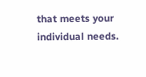that meets your individual needs.